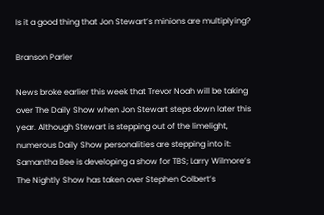Is it a good thing that Jon Stewart’s minions are multiplying?

Branson Parler

News broke earlier this week that Trevor Noah will be taking over The Daily Show when Jon Stewart steps down later this year. Although Stewart is stepping out of the limelight, numerous Daily Show personalities are stepping into it: Samantha Bee is developing a show for TBS; Larry Wilmore’s The Nightly Show has taken over Stephen Colbert’s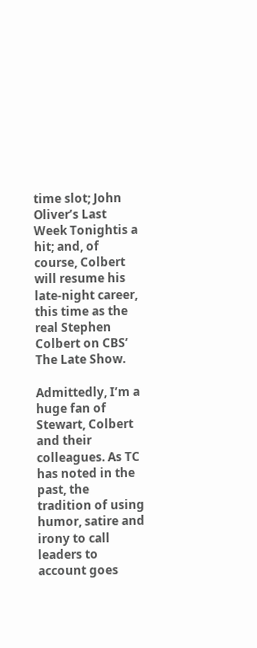time slot; John Oliver’s Last Week Tonightis a hit; and, of course, Colbert will resume his late-night career, this time as the real Stephen Colbert on CBS’ The Late Show.

Admittedly, I’m a huge fan of Stewart, Colbert and their colleagues. As TC has noted in the past, the tradition of using humor, satire and irony to call leaders to account goes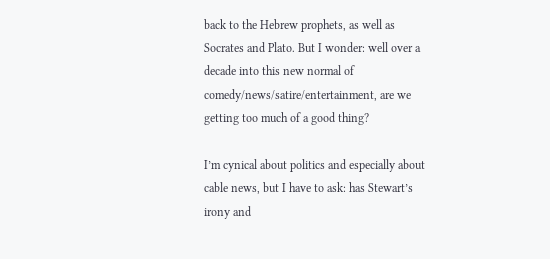back to the Hebrew prophets, as well as Socrates and Plato. But I wonder: well over a decade into this new normal of comedy/news/satire/entertainment, are we getting too much of a good thing?

I’m cynical about politics and especially about cable news, but I have to ask: has Stewart’s irony and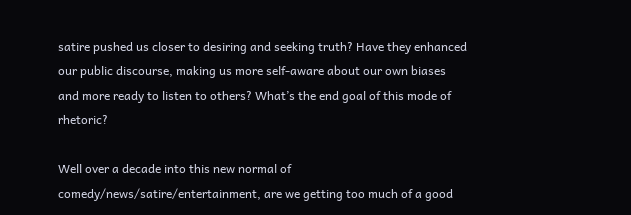satire pushed us closer to desiring and seeking truth? Have they enhanced our public discourse, making us more self-aware about our own biases and more ready to listen to others? What’s the end goal of this mode of rhetoric?

Well over a decade into this new normal of comedy/news/satire/entertainment, are we getting too much of a good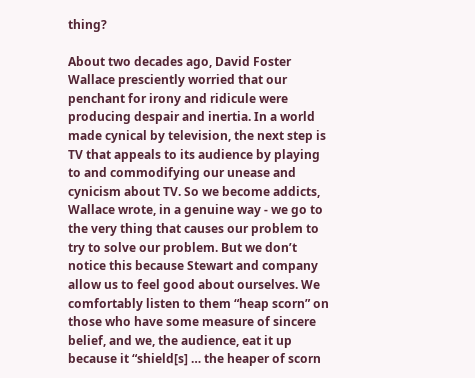thing?

About two decades ago, David Foster Wallace presciently worried that our penchant for irony and ridicule were producing despair and inertia. In a world made cynical by television, the next step is TV that appeals to its audience by playing to and commodifying our unease and cynicism about TV. So we become addicts, Wallace wrote, in a genuine way - we go to the very thing that causes our problem to try to solve our problem. But we don’t notice this because Stewart and company allow us to feel good about ourselves. We comfortably listen to them “heap scorn” on those who have some measure of sincere belief, and we, the audience, eat it up because it “shield[s] … the heaper of scorn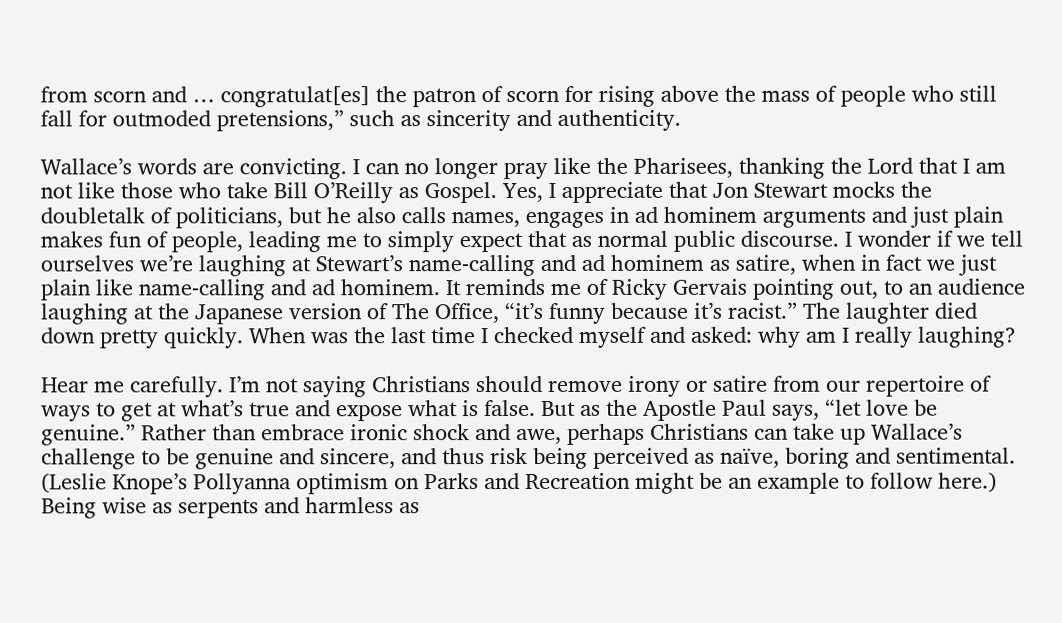from scorn and … congratulat[es] the patron of scorn for rising above the mass of people who still fall for outmoded pretensions,” such as sincerity and authenticity.

Wallace’s words are convicting. I can no longer pray like the Pharisees, thanking the Lord that I am not like those who take Bill O’Reilly as Gospel. Yes, I appreciate that Jon Stewart mocks the doubletalk of politicians, but he also calls names, engages in ad hominem arguments and just plain makes fun of people, leading me to simply expect that as normal public discourse. I wonder if we tell ourselves we’re laughing at Stewart’s name-calling and ad hominem as satire, when in fact we just plain like name-calling and ad hominem. It reminds me of Ricky Gervais pointing out, to an audience laughing at the Japanese version of The Office, “it’s funny because it’s racist.” The laughter died down pretty quickly. When was the last time I checked myself and asked: why am I really laughing?

Hear me carefully. I’m not saying Christians should remove irony or satire from our repertoire of ways to get at what’s true and expose what is false. But as the Apostle Paul says, “let love be genuine.” Rather than embrace ironic shock and awe, perhaps Christians can take up Wallace’s challenge to be genuine and sincere, and thus risk being perceived as naïve, boring and sentimental. (Leslie Knope’s Pollyanna optimism on Parks and Recreation might be an example to follow here.) Being wise as serpents and harmless as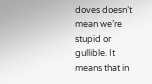doves doesn’t mean we’re stupid or gullible. It means that in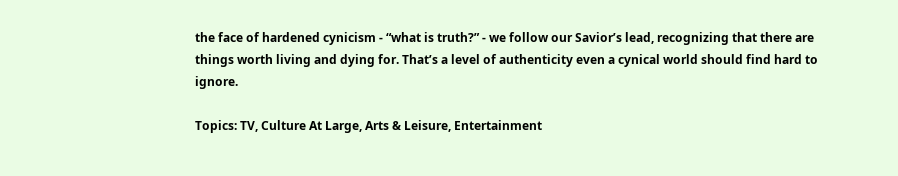the face of hardened cynicism - “what is truth?” - we follow our Savior’s lead, recognizing that there are things worth living and dying for. That’s a level of authenticity even a cynical world should find hard to ignore.

Topics: TV, Culture At Large, Arts & Leisure, Entertainment